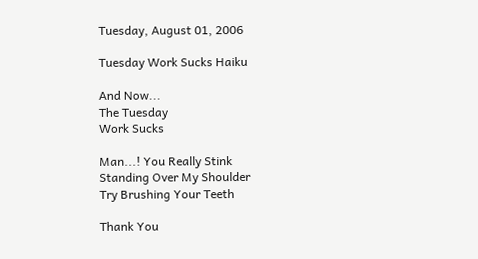Tuesday, August 01, 2006

Tuesday Work Sucks Haiku

And Now...
The Tuesday
Work Sucks

Man...! You Really Stink
Standing Over My Shoulder
Try Brushing Your Teeth

Thank You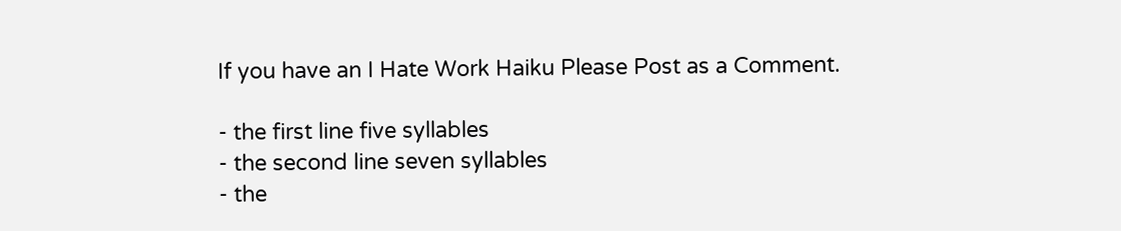If you have an I Hate Work Haiku Please Post as a Comment.

- the first line five syllables
- the second line seven syllables
- the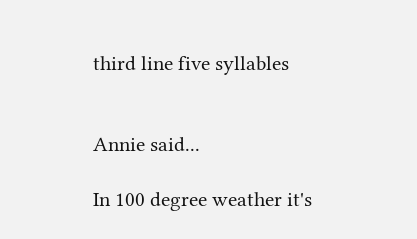third line five syllables


Annie said...

In 100 degree weather it's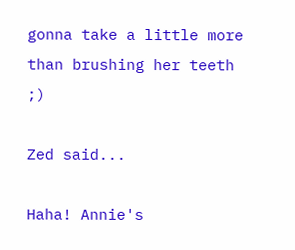gonna take a little more than brushing her teeth ;)

Zed said...

Haha! Annie's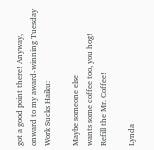got a good point there! Anyway, onward to my award-winning Tuesday Work Sucks Haiku:

Maybe someone else
wants some coffee too, you hog!
Refill the Mr. Coffee!

Lynda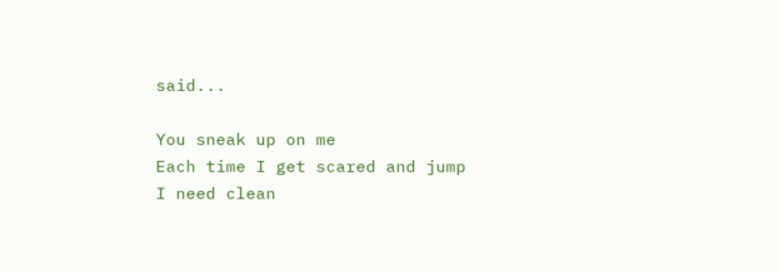said...

You sneak up on me
Each time I get scared and jump
I need clean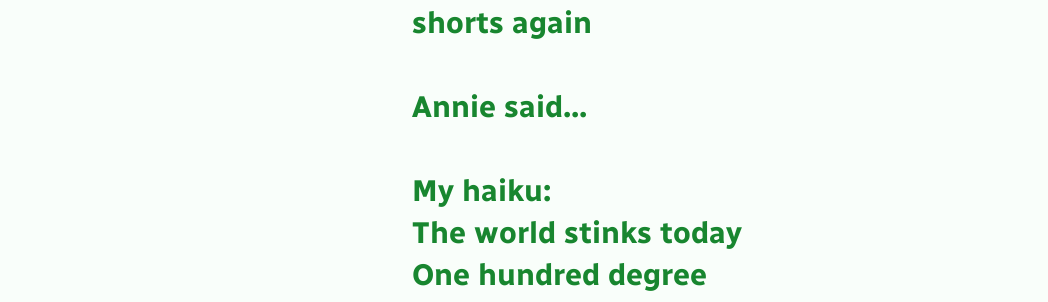shorts again

Annie said...

My haiku:
The world stinks today
One hundred degree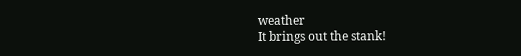weather
It brings out the stank!